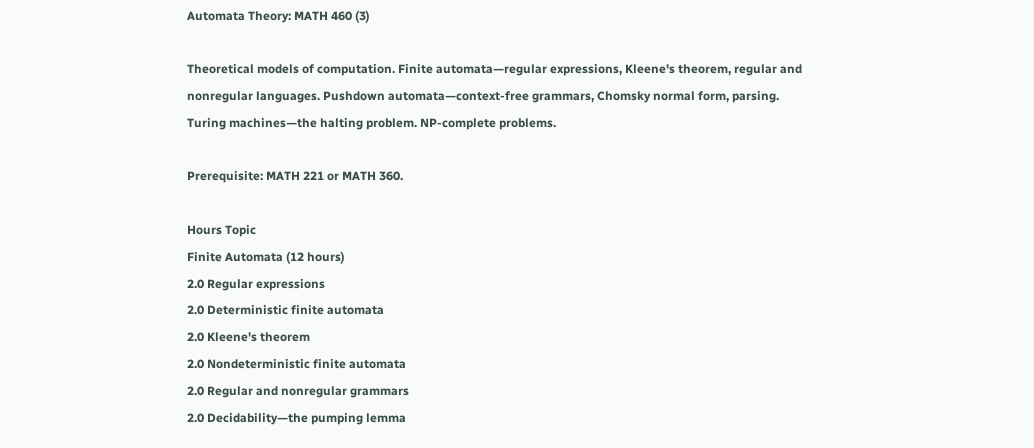Automata Theory: MATH 460 (3)

Theoretical models of computation. Finite automata—regular expressions, Kleene's theorem, regular and nonregular languages. Pushdown automata—context-free grammars, Chomsky normal form, parsing. Turing machines—the halting problem. NP-complete problems.

Prerequisite: MATH 221 or MATH 360.

Hours Topic
Finite Automata (12 hours)
2.0 Regular expressions
2.0 Deterministic finite automata
2.0 Kleene's theorem
2.0 Nondeterministic finite automata
2.0 Regular and nonregular grammars
2.0 Decidability—the pumping lemma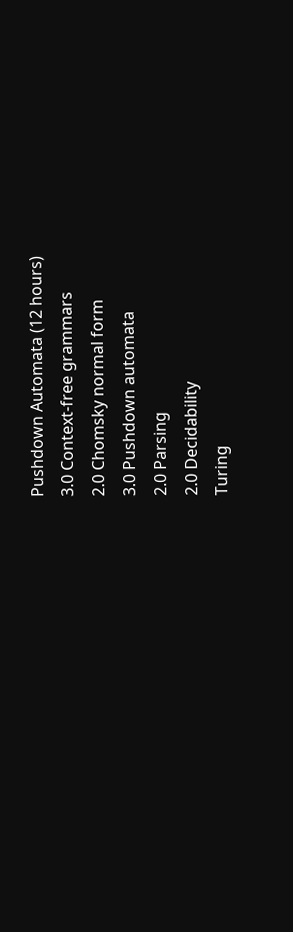Pushdown Automata (12 hours)
3.0 Context-free grammars
2.0 Chomsky normal form
3.0 Pushdown automata
2.0 Parsing
2.0 Decidability
Turing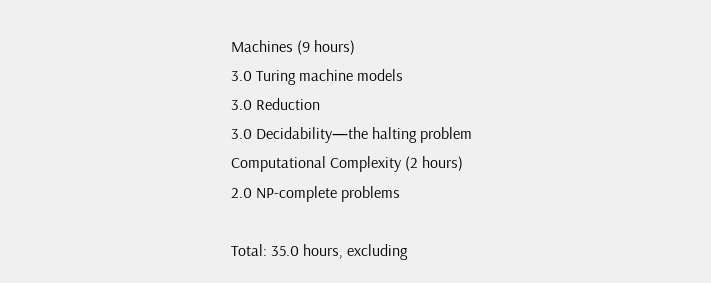Machines (9 hours)
3.0 Turing machine models
3.0 Reduction
3.0 Decidability—the halting problem
Computational Complexity (2 hours)
2.0 NP-complete problems

Total: 35.0 hours, excluding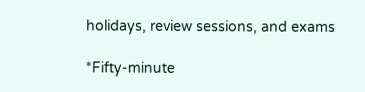holidays, review sessions, and exams

*Fifty-minute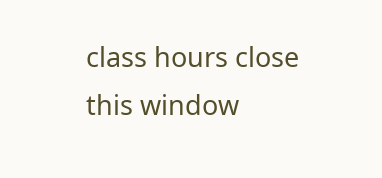class hours close this window